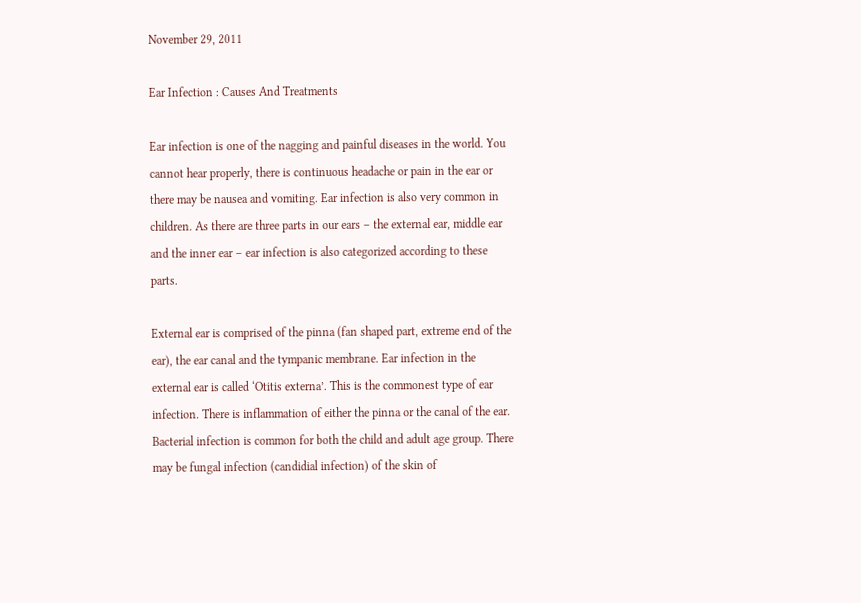November 29, 2011

Ear Infection : Causes And Treatments

Ear infection is one of the nagging and painful diseases in the world. You cannot hear properly, there is continuous headache or pain in the ear or there may be nausea and vomiting. Ear infection is also very common in children. As there are three parts in our ears – the external ear, middle ear and the inner ear – ear infection is also categorized according to these parts.

External ear is comprised of the pinna (fan shaped part, extreme end of the ear), the ear canal and the tympanic membrane. Ear infection in the external ear is called ‘Otitis externa’. This is the commonest type of ear infection. There is inflammation of either the pinna or the canal of the ear. Bacterial infection is common for both the child and adult age group. There may be fungal infection (candidial infection) of the skin of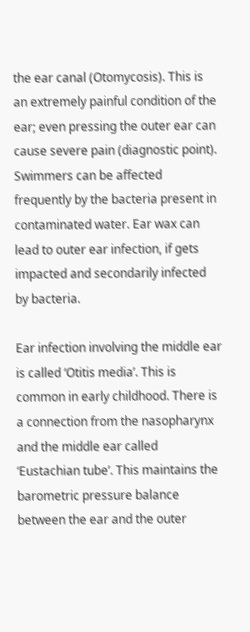the ear canal (Otomycosis). This is an extremely painful condition of the ear; even pressing the outer ear can cause severe pain (diagnostic point). Swimmers can be affected frequently by the bacteria present in contaminated water. Ear wax can lead to outer ear infection, if gets impacted and secondarily infected by bacteria.

Ear infection involving the middle ear is called ‘Otitis media’. This is common in early childhood. There is a connection from the nasopharynx and the middle ear called ‘Eustachian tube’. This maintains the barometric pressure balance between the ear and the outer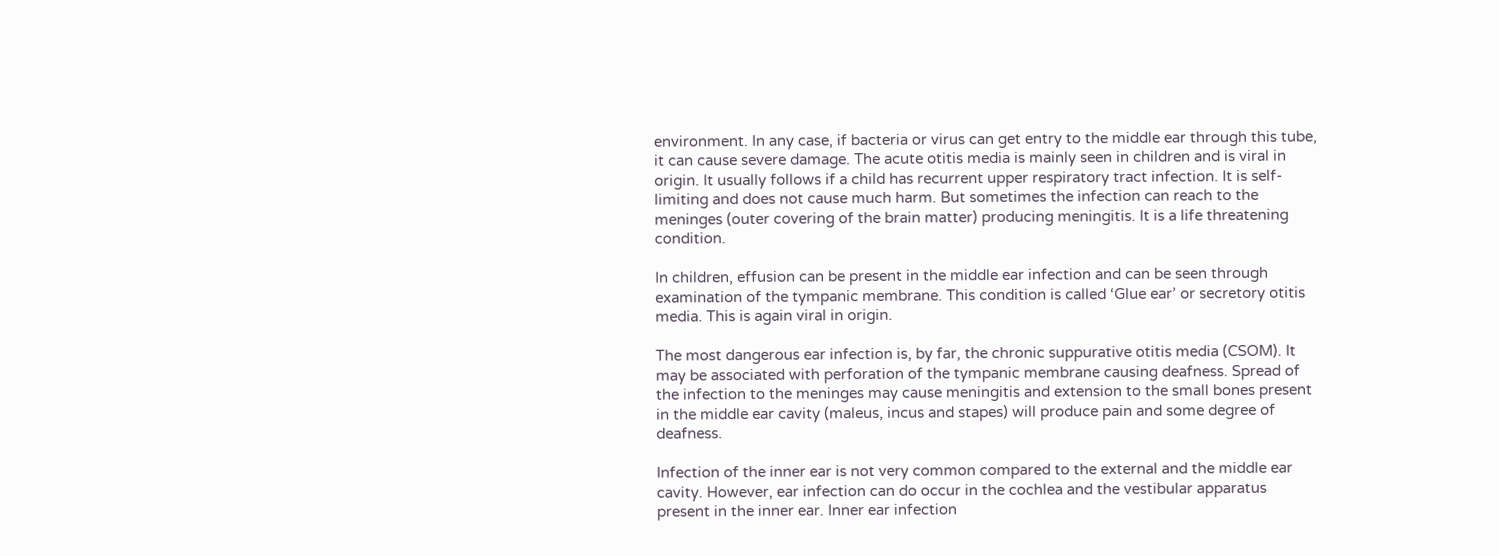environment. In any case, if bacteria or virus can get entry to the middle ear through this tube, it can cause severe damage. The acute otitis media is mainly seen in children and is viral in origin. It usually follows if a child has recurrent upper respiratory tract infection. It is self-limiting and does not cause much harm. But sometimes the infection can reach to the meninges (outer covering of the brain matter) producing meningitis. It is a life threatening condition.

In children, effusion can be present in the middle ear infection and can be seen through examination of the tympanic membrane. This condition is called ‘Glue ear’ or secretory otitis media. This is again viral in origin.

The most dangerous ear infection is, by far, the chronic suppurative otitis media (CSOM). It may be associated with perforation of the tympanic membrane causing deafness. Spread of the infection to the meninges may cause meningitis and extension to the small bones present in the middle ear cavity (maleus, incus and stapes) will produce pain and some degree of deafness.

Infection of the inner ear is not very common compared to the external and the middle ear cavity. However, ear infection can do occur in the cochlea and the vestibular apparatus present in the inner ear. Inner ear infection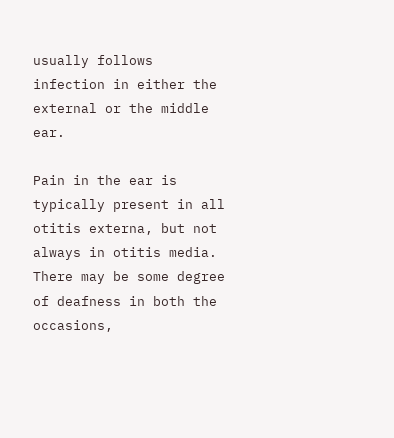usually follows infection in either the external or the middle ear.

Pain in the ear is typically present in all otitis externa, but not always in otitis media. There may be some degree of deafness in both the occasions,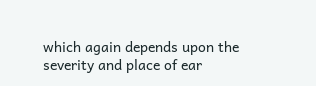which again depends upon the severity and place of ear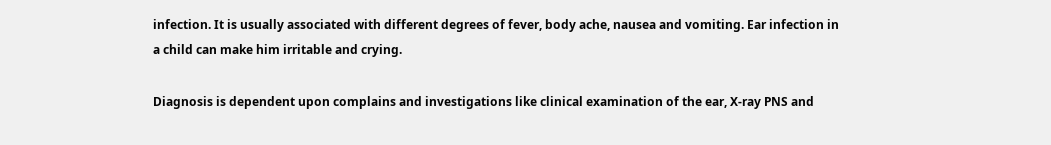infection. It is usually associated with different degrees of fever, body ache, nausea and vomiting. Ear infection in a child can make him irritable and crying.

Diagnosis is dependent upon complains and investigations like clinical examination of the ear, X-ray PNS and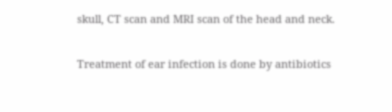skull, CT scan and MRI scan of the head and neck.

Treatment of ear infection is done by antibiotics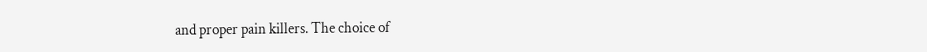and proper pain killers. The choice of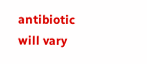antibiotic will vary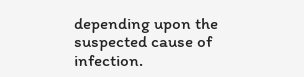depending upon the suspected cause of infection.